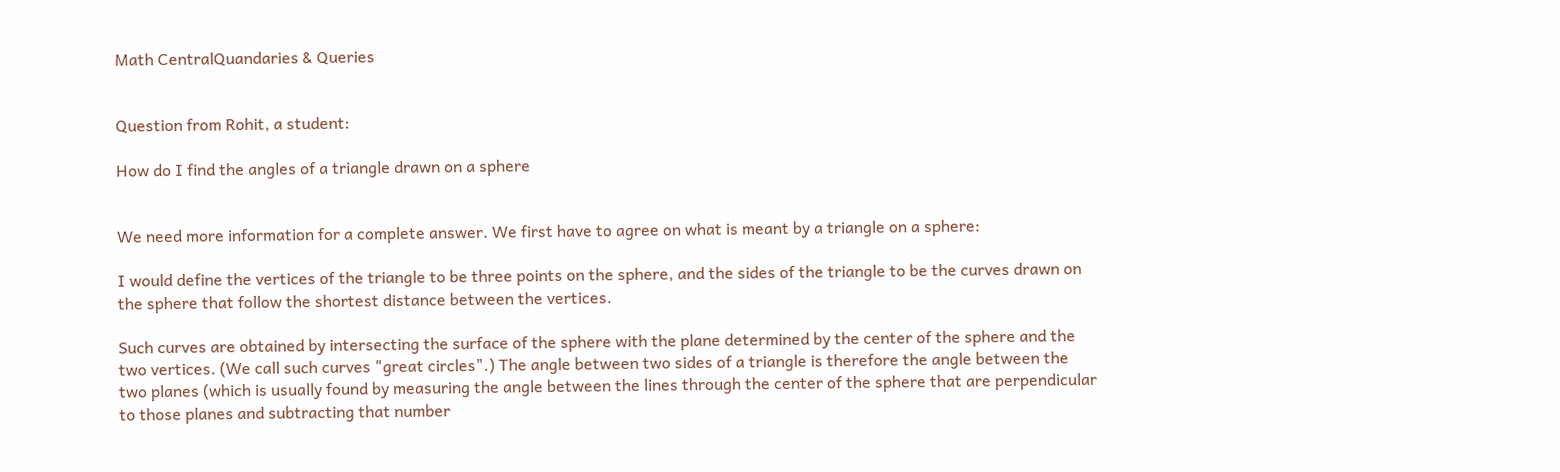Math CentralQuandaries & Queries


Question from Rohit, a student:

How do I find the angles of a triangle drawn on a sphere


We need more information for a complete answer. We first have to agree on what is meant by a triangle on a sphere:

I would define the vertices of the triangle to be three points on the sphere, and the sides of the triangle to be the curves drawn on the sphere that follow the shortest distance between the vertices.

Such curves are obtained by intersecting the surface of the sphere with the plane determined by the center of the sphere and the two vertices. (We call such curves "great circles".) The angle between two sides of a triangle is therefore the angle between the two planes (which is usually found by measuring the angle between the lines through the center of the sphere that are perpendicular to those planes and subtracting that number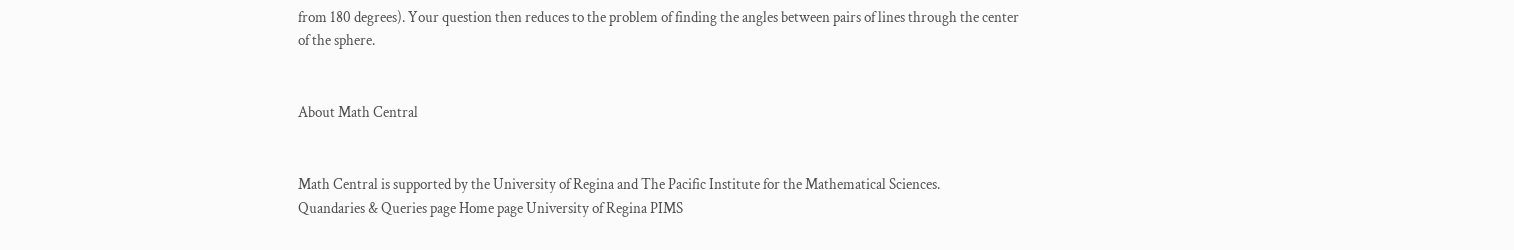from 180 degrees). Your question then reduces to the problem of finding the angles between pairs of lines through the center of the sphere.


About Math Central


Math Central is supported by the University of Regina and The Pacific Institute for the Mathematical Sciences.
Quandaries & Queries page Home page University of Regina PIMS